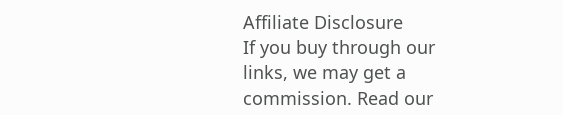Affiliate Disclosure
If you buy through our links, we may get a commission. Read our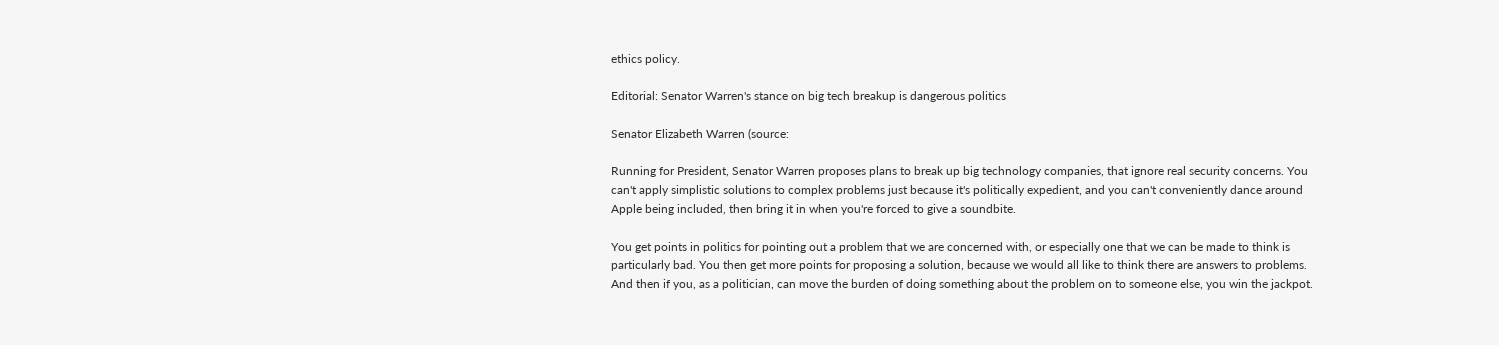ethics policy.

Editorial: Senator Warren's stance on big tech breakup is dangerous politics

Senator Elizabeth Warren (source:

Running for President, Senator Warren proposes plans to break up big technology companies, that ignore real security concerns. You can't apply simplistic solutions to complex problems just because it's politically expedient, and you can't conveniently dance around Apple being included, then bring it in when you're forced to give a soundbite.

You get points in politics for pointing out a problem that we are concerned with, or especially one that we can be made to think is particularly bad. You then get more points for proposing a solution, because we would all like to think there are answers to problems. And then if you, as a politician, can move the burden of doing something about the problem on to someone else, you win the jackpot.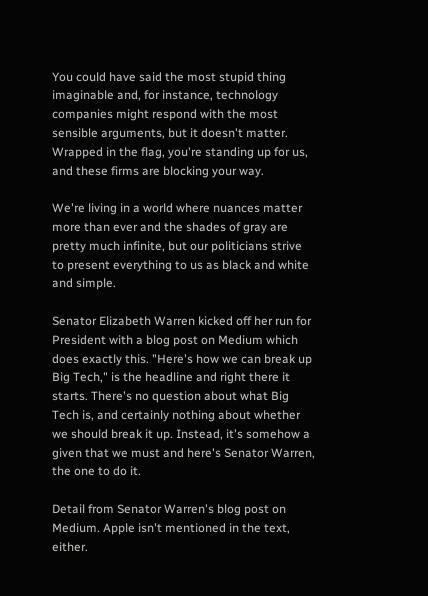You could have said the most stupid thing imaginable and, for instance, technology companies might respond with the most sensible arguments, but it doesn't matter. Wrapped in the flag, you're standing up for us, and these firms are blocking your way.

We're living in a world where nuances matter more than ever and the shades of gray are pretty much infinite, but our politicians strive to present everything to us as black and white and simple.

Senator Elizabeth Warren kicked off her run for President with a blog post on Medium which does exactly this. "Here's how we can break up Big Tech," is the headline and right there it starts. There's no question about what Big Tech is, and certainly nothing about whether we should break it up. Instead, it's somehow a given that we must and here's Senator Warren, the one to do it.

Detail from Senator Warren's blog post on Medium. Apple isn't mentioned in the text, either.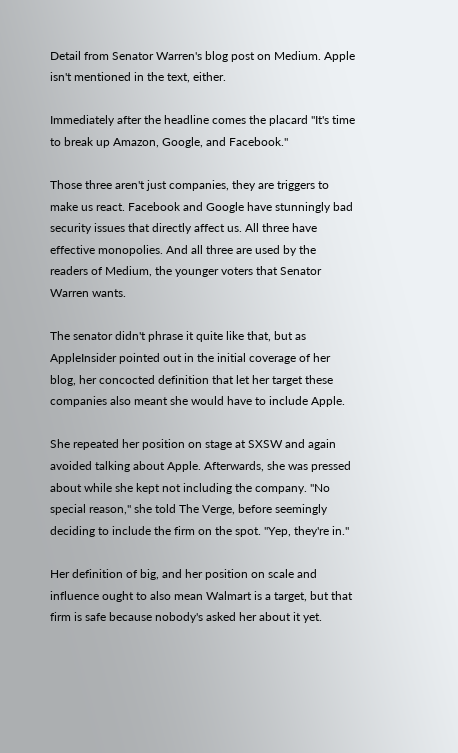Detail from Senator Warren's blog post on Medium. Apple isn't mentioned in the text, either.

Immediately after the headline comes the placard "It's time to break up Amazon, Google, and Facebook."

Those three aren't just companies, they are triggers to make us react. Facebook and Google have stunningly bad security issues that directly affect us. All three have effective monopolies. And all three are used by the readers of Medium, the younger voters that Senator Warren wants.

The senator didn't phrase it quite like that, but as AppleInsider pointed out in the initial coverage of her blog, her concocted definition that let her target these companies also meant she would have to include Apple.

She repeated her position on stage at SXSW and again avoided talking about Apple. Afterwards, she was pressed about while she kept not including the company. "No special reason," she told The Verge, before seemingly deciding to include the firm on the spot. "Yep, they're in."

Her definition of big, and her position on scale and influence ought to also mean Walmart is a target, but that firm is safe because nobody's asked her about it yet.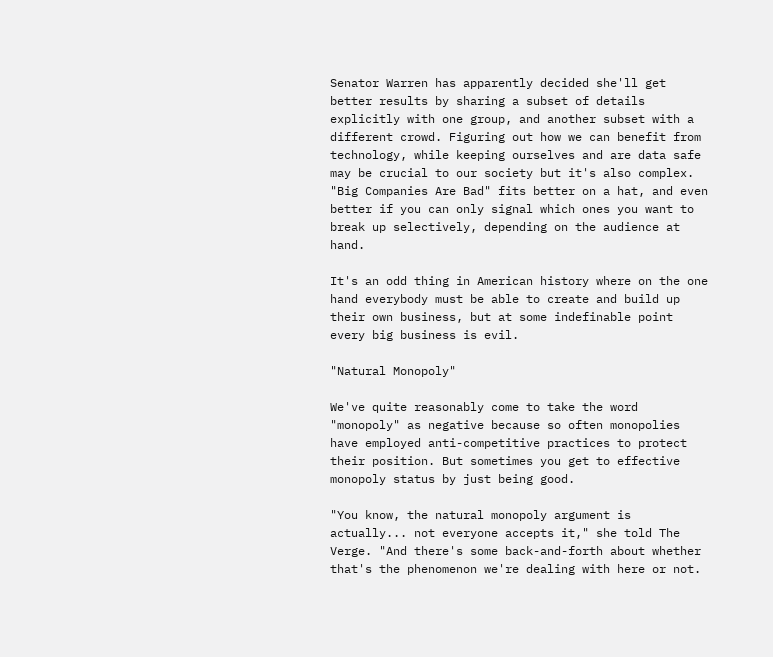Senator Warren has apparently decided she'll get better results by sharing a subset of details explicitly with one group, and another subset with a different crowd. Figuring out how we can benefit from technology, while keeping ourselves and are data safe may be crucial to our society but it's also complex. "Big Companies Are Bad" fits better on a hat, and even better if you can only signal which ones you want to break up selectively, depending on the audience at hand.

It's an odd thing in American history where on the one hand everybody must be able to create and build up their own business, but at some indefinable point every big business is evil.

"Natural Monopoly"

We've quite reasonably come to take the word "monopoly" as negative because so often monopolies have employed anti-competitive practices to protect their position. But sometimes you get to effective monopoly status by just being good.

"You know, the natural monopoly argument is actually... not everyone accepts it," she told The Verge. "And there's some back-and-forth about whether that's the phenomenon we're dealing with here or not.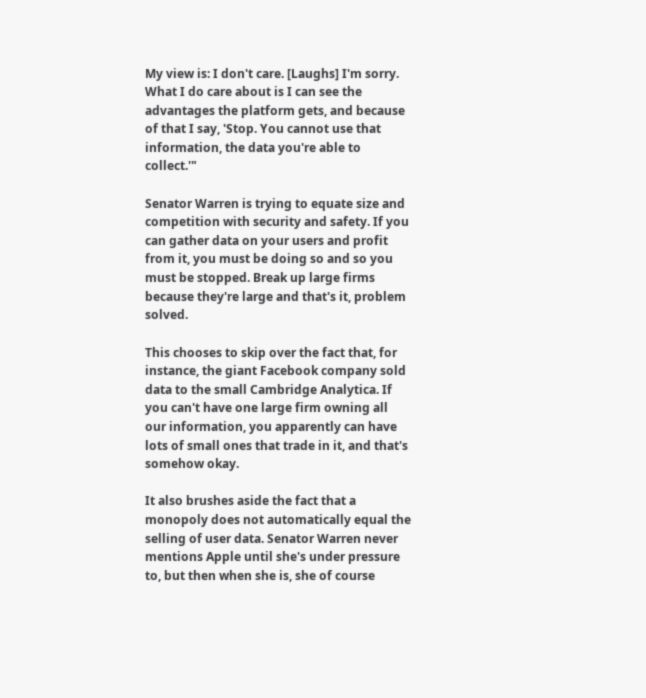My view is: I don't care. [Laughs] I'm sorry. What I do care about is I can see the advantages the platform gets, and because of that I say, 'Stop. You cannot use that information, the data you're able to collect.'"

Senator Warren is trying to equate size and competition with security and safety. If you can gather data on your users and profit from it, you must be doing so and so you must be stopped. Break up large firms because they're large and that's it, problem solved.

This chooses to skip over the fact that, for instance, the giant Facebook company sold data to the small Cambridge Analytica. If you can't have one large firm owning all our information, you apparently can have lots of small ones that trade in it, and that's somehow okay.

It also brushes aside the fact that a monopoly does not automatically equal the selling of user data. Senator Warren never mentions Apple until she's under pressure to, but then when she is, she of course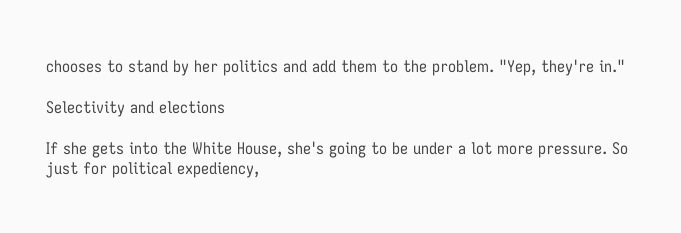chooses to stand by her politics and add them to the problem. "Yep, they're in."

Selectivity and elections

If she gets into the White House, she's going to be under a lot more pressure. So just for political expediency,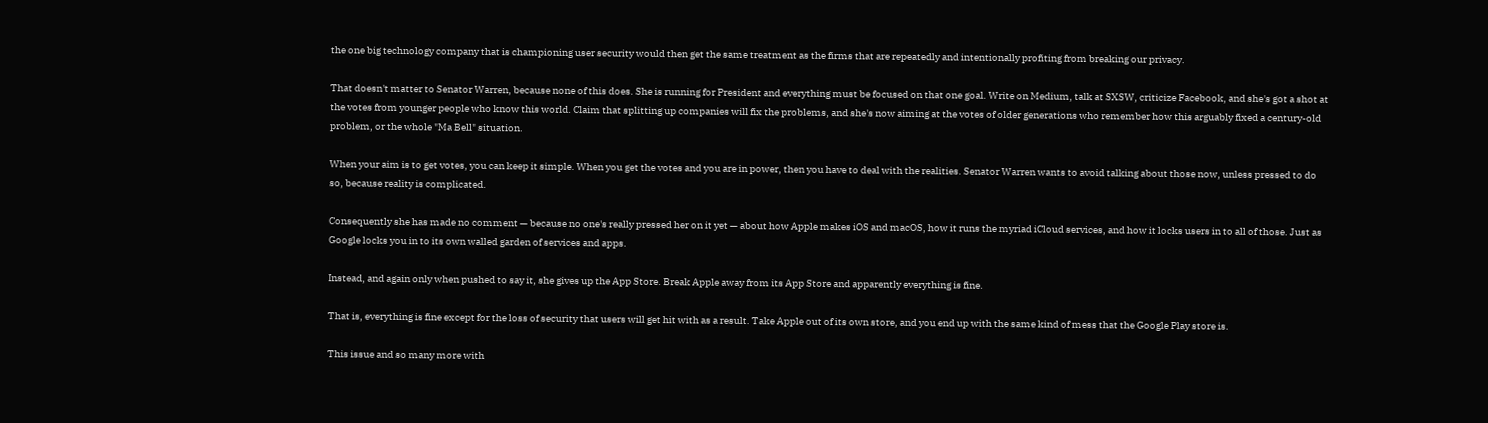the one big technology company that is championing user security would then get the same treatment as the firms that are repeatedly and intentionally profiting from breaking our privacy.

That doesn't matter to Senator Warren, because none of this does. She is running for President and everything must be focused on that one goal. Write on Medium, talk at SXSW, criticize Facebook, and she's got a shot at the votes from younger people who know this world. Claim that splitting up companies will fix the problems, and she's now aiming at the votes of older generations who remember how this arguably fixed a century-old problem, or the whole "Ma Bell" situation.

When your aim is to get votes, you can keep it simple. When you get the votes and you are in power, then you have to deal with the realities. Senator Warren wants to avoid talking about those now, unless pressed to do so, because reality is complicated.

Consequently she has made no comment — because no one's really pressed her on it yet — about how Apple makes iOS and macOS, how it runs the myriad iCloud services, and how it locks users in to all of those. Just as Google locks you in to its own walled garden of services and apps.

Instead, and again only when pushed to say it, she gives up the App Store. Break Apple away from its App Store and apparently everything is fine.

That is, everything is fine except for the loss of security that users will get hit with as a result. Take Apple out of its own store, and you end up with the same kind of mess that the Google Play store is.

This issue and so many more with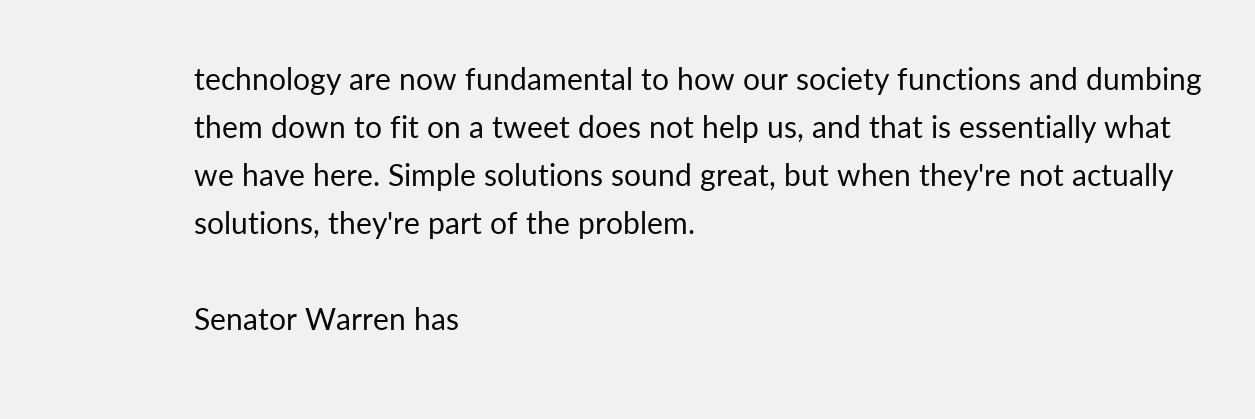technology are now fundamental to how our society functions and dumbing them down to fit on a tweet does not help us, and that is essentially what we have here. Simple solutions sound great, but when they're not actually solutions, they're part of the problem.

Senator Warren has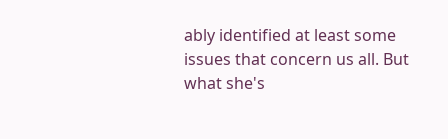ably identified at least some issues that concern us all. But what she's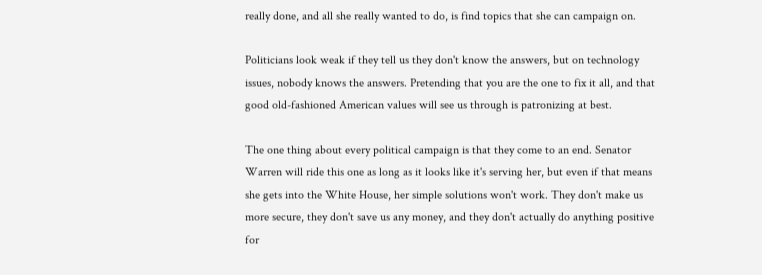really done, and all she really wanted to do, is find topics that she can campaign on.

Politicians look weak if they tell us they don't know the answers, but on technology issues, nobody knows the answers. Pretending that you are the one to fix it all, and that good old-fashioned American values will see us through is patronizing at best.

The one thing about every political campaign is that they come to an end. Senator Warren will ride this one as long as it looks like it's serving her, but even if that means she gets into the White House, her simple solutions won't work. They don't make us more secure, they don't save us any money, and they don't actually do anything positive for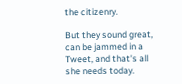the citizenry.

But they sound great, can be jammed in a Tweet, and that's all she needs today.